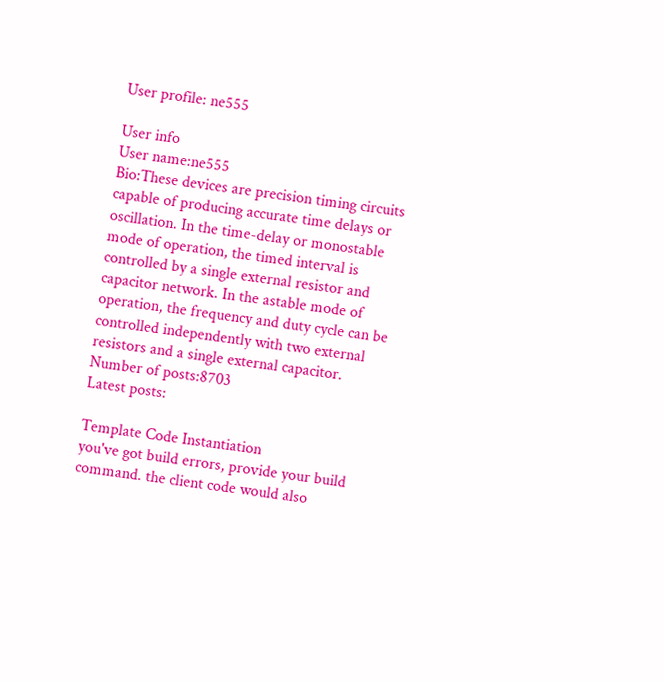User profile: ne555

User info
User name:ne555
Bio:These devices are precision timing circuits capable of producing accurate time delays or oscillation. In the time-delay or monostable mode of operation, the timed interval is controlled by a single external resistor and capacitor network. In the astable mode of operation, the frequency and duty cycle can be controlled independently with two external resistors and a single external capacitor.
Number of posts:8703
Latest posts:

Template Code Instantiation
you've got build errors, provide your build command. the client code would also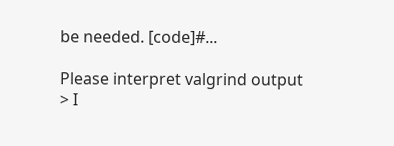be needed. [code]#...

Please interpret valgrind output
> I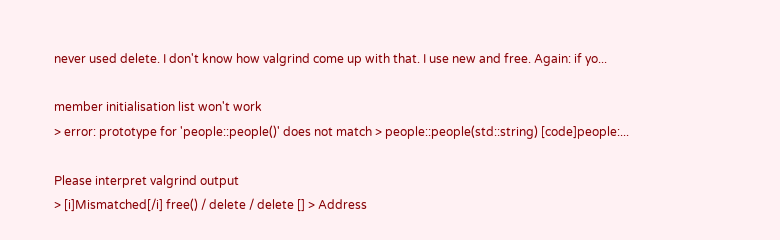never used delete. I don't know how valgrind come up with that. I use new and free. Again: if yo...

member initialisation list won't work
> error: prototype for 'people::people()' does not match > people::people(std::string) [code]people:...

Please interpret valgrind output
> [i]Mismatched[/i] free() / delete / delete [] > Address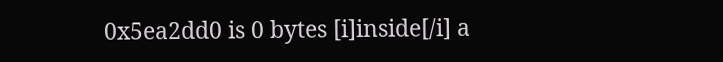0x5ea2dd0 is 0 bytes [i]inside[/i] a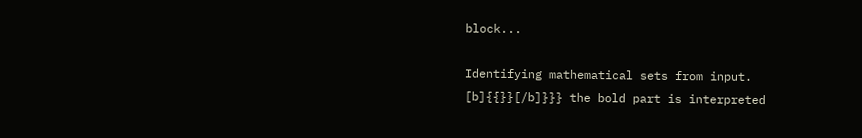block...

Identifying mathematical sets from input.
[b]{{}}[/b]}}} the bold part is interpreted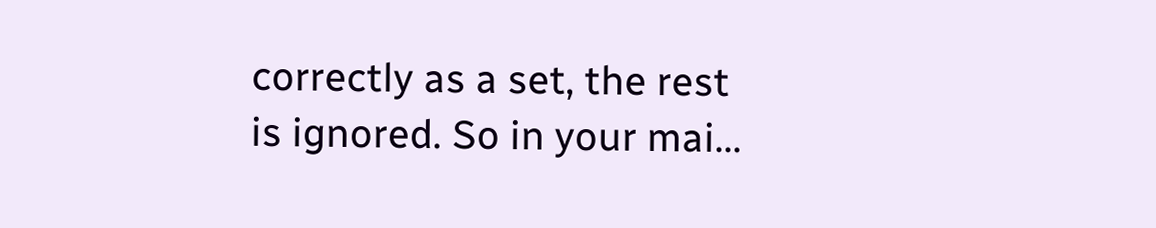correctly as a set, the rest is ignored. So in your mai...